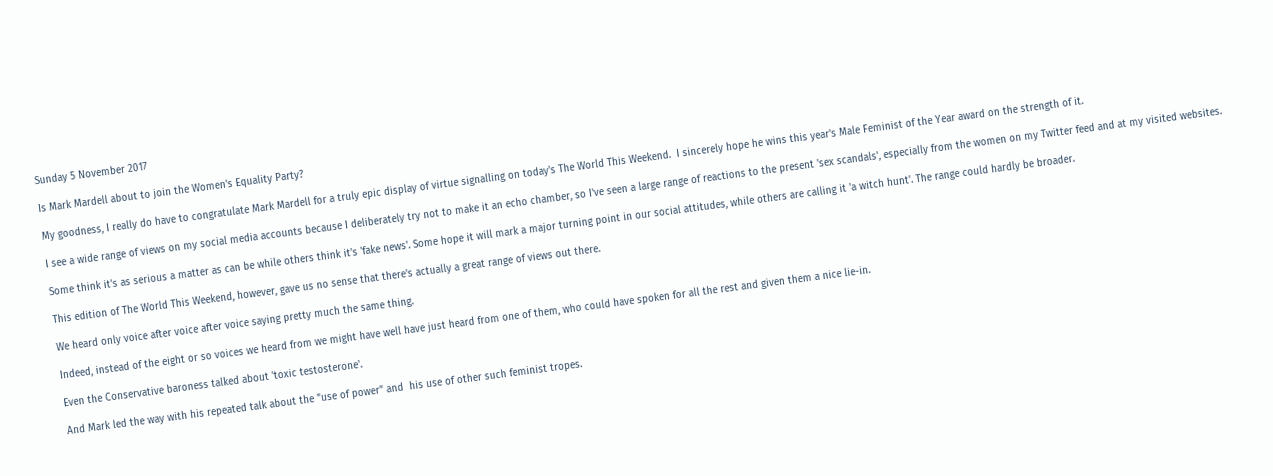Sunday 5 November 2017

Is Mark Mardell about to join the Women's Equality Party?

My goodness, I really do have to congratulate Mark Mardell for a truly epic display of virtue signalling on today's The World This Weekend.  I sincerely hope he wins this year's Male Feminist of the Year award on the strength of it.

I see a wide range of views on my social media accounts because I deliberately try not to make it an echo chamber, so I've seen a large range of reactions to the present 'sex scandals', especially from the women on my Twitter feed and at my visited websites.

Some think it's as serious a matter as can be while others think it's 'fake news'. Some hope it will mark a major turning point in our social attitudes, while others are calling it 'a witch hunt'. The range could hardly be broader.

This edition of The World This Weekend, however, gave us no sense that there's actually a great range of views out there.

We heard only voice after voice after voice saying pretty much the same thing.

Indeed, instead of the eight or so voices we heard from we might have well have just heard from one of them, who could have spoken for all the rest and given them a nice lie-in.

Even the Conservative baroness talked about 'toxic testosterone'.

And Mark led the way with his repeated talk about the "use of power" and  his use of other such feminist tropes.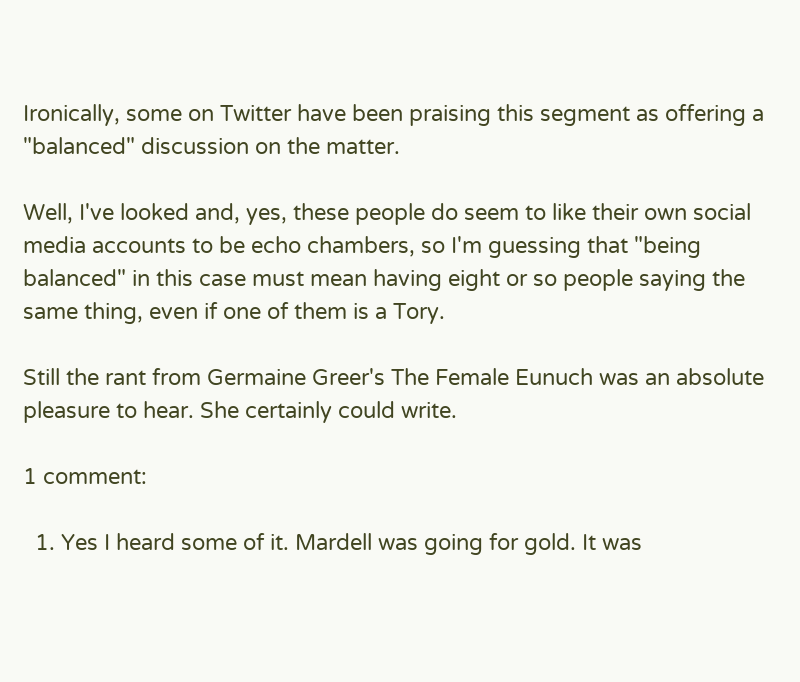Ironically, some on Twitter have been praising this segment as offering a "balanced" discussion on the matter.

Well, I've looked and, yes, these people do seem to like their own social media accounts to be echo chambers, so I'm guessing that "being balanced" in this case must mean having eight or so people saying the same thing, even if one of them is a Tory.

Still the rant from Germaine Greer's The Female Eunuch was an absolute pleasure to hear. She certainly could write.

1 comment:

  1. Yes I heard some of it. Mardell was going for gold. It was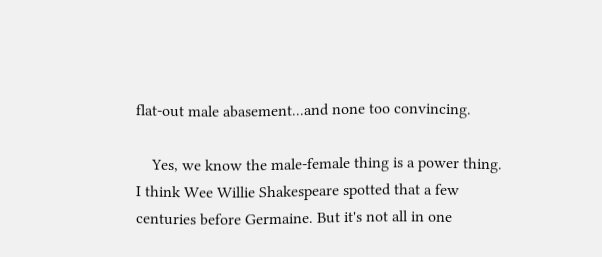flat-out male abasement...and none too convincing.

    Yes, we know the male-female thing is a power thing. I think Wee Willie Shakespeare spotted that a few centuries before Germaine. But it's not all in one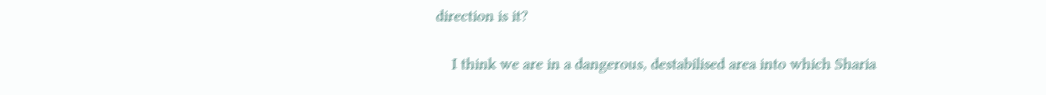direction is it?

    I think we are in a dangerous, destabilised area into which Sharia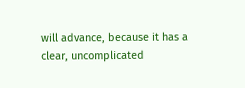will advance, because it has a clear, uncomplicated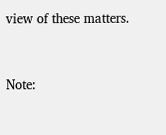view of these matters.


Note: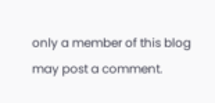only a member of this blog may post a comment.